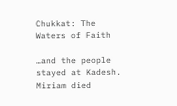Chukkat: The Waters of Faith

…and the people stayed at Kadesh. Miriam died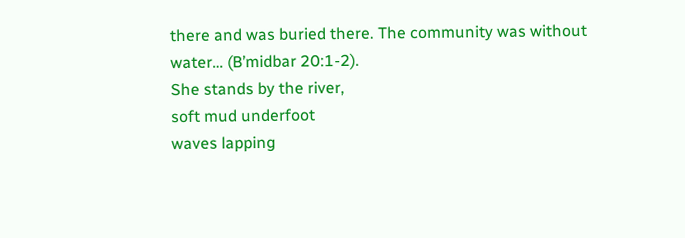there and was buried there. The community was without water… (B’midbar 20:1-2).
She stands by the river,
soft mud underfoot
waves lapping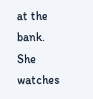at the bank.
She watches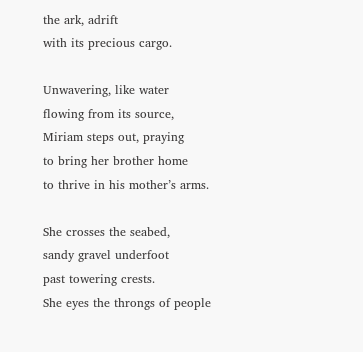the ark, adrift
with its precious cargo.

Unwavering, like water
flowing from its source,
Miriam steps out, praying
to bring her brother home
to thrive in his mother’s arms.

She crosses the seabed,
sandy gravel underfoot
past towering crests.
She eyes the throngs of people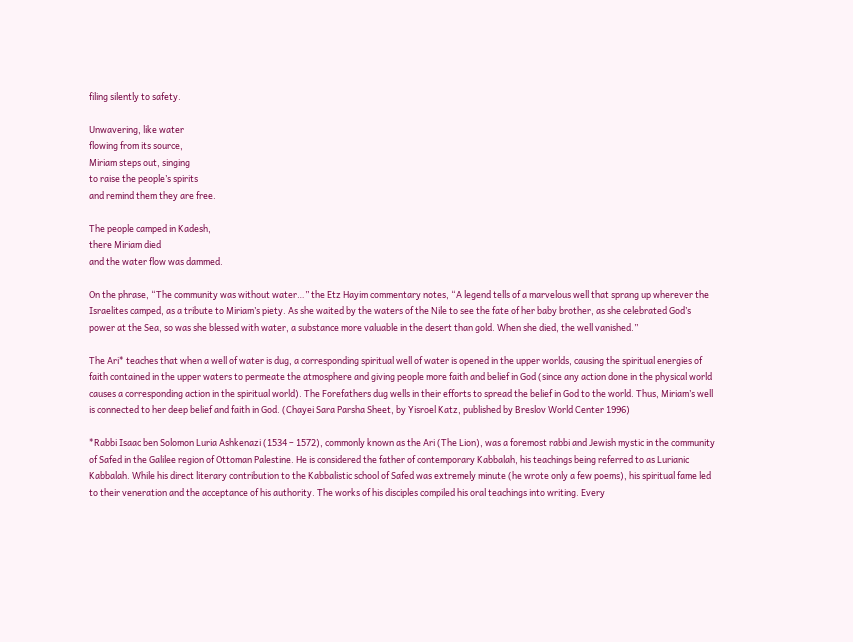filing silently to safety.

Unwavering, like water
flowing from its source,
Miriam steps out, singing
to raise the people’s spirits
and remind them they are free.

The people camped in Kadesh,
there Miriam died
and the water flow was dammed.

On the phrase, “The community was without water…” the Etz Hayim commentary notes, “A legend tells of a marvelous well that sprang up wherever the Israelites camped, as a tribute to Miriam’s piety. As she waited by the waters of the Nile to see the fate of her baby brother, as she celebrated God’s power at the Sea, so was she blessed with water, a substance more valuable in the desert than gold. When she died, the well vanished.”

The Ari* teaches that when a well of water is dug, a corresponding spiritual well of water is opened in the upper worlds, causing the spiritual energies of faith contained in the upper waters to permeate the atmosphere and giving people more faith and belief in God (since any action done in the physical world causes a corresponding action in the spiritual world). The Forefathers dug wells in their efforts to spread the belief in God to the world. Thus, Miriam’s well is connected to her deep belief and faith in God. (Chayei Sara Parsha Sheet, by Yisroel Katz, published by Breslov World Center 1996)

*Rabbi Isaac ben Solomon Luria Ashkenazi (1534 – 1572), commonly known as the Ari (The Lion), was a foremost rabbi and Jewish mystic in the community of Safed in the Galilee region of Ottoman Palestine. He is considered the father of contemporary Kabbalah, his teachings being referred to as Lurianic Kabbalah. While his direct literary contribution to the Kabbalistic school of Safed was extremely minute (he wrote only a few poems), his spiritual fame led to their veneration and the acceptance of his authority. The works of his disciples compiled his oral teachings into writing. Every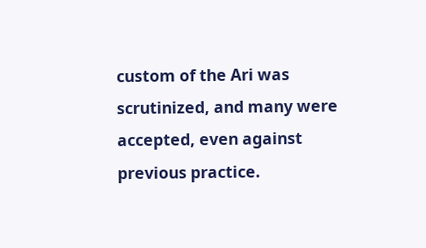custom of the Ari was scrutinized, and many were accepted, even against previous practice.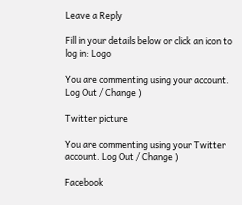Leave a Reply

Fill in your details below or click an icon to log in: Logo

You are commenting using your account. Log Out / Change )

Twitter picture

You are commenting using your Twitter account. Log Out / Change )

Facebook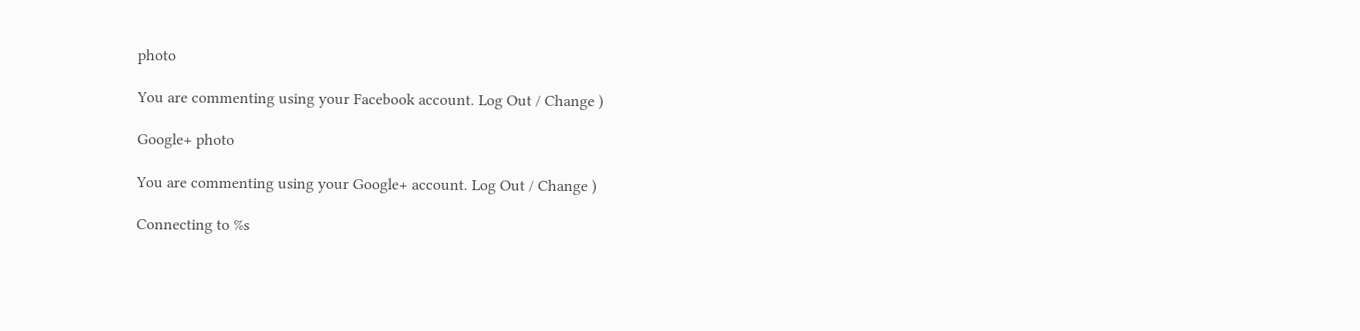photo

You are commenting using your Facebook account. Log Out / Change )

Google+ photo

You are commenting using your Google+ account. Log Out / Change )

Connecting to %s